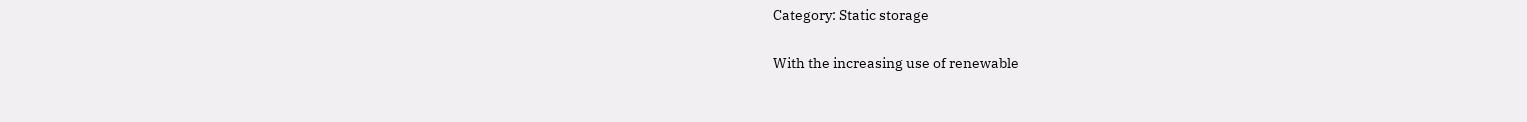Category: Static storage

With the increasing use of renewable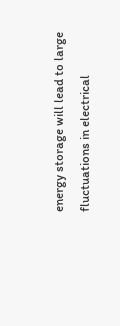energy storage will lead to large fluctuations in electrical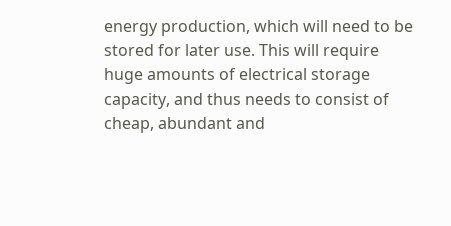energy production, which will need to be stored for later use. This will require huge amounts of electrical storage capacity, and thus needs to consist of cheap, abundant and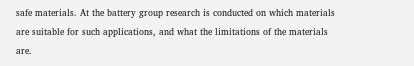safe materials. At the battery group research is conducted on which materials are suitable for such applications, and what the limitations of the materials are.